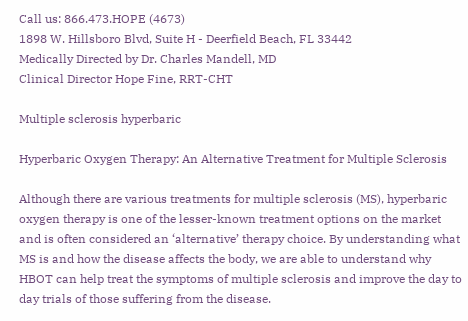Call us: 866.473.HOPE (4673)
1898 W. Hillsboro Blvd, Suite H - Deerfield Beach, FL 33442
Medically Directed by Dr. Charles Mandell, MD
Clinical Director Hope Fine, RRT-CHT

Multiple sclerosis hyperbaric

Hyperbaric Oxygen Therapy: An Alternative Treatment for Multiple Sclerosis

Although there are various treatments for multiple sclerosis (MS), hyperbaric oxygen therapy is one of the lesser-known treatment options on the market and is often considered an ‘alternative’ therapy choice. By understanding what MS is and how the disease affects the body, we are able to understand why HBOT can help treat the symptoms of multiple sclerosis and improve the day to day trials of those suffering from the disease.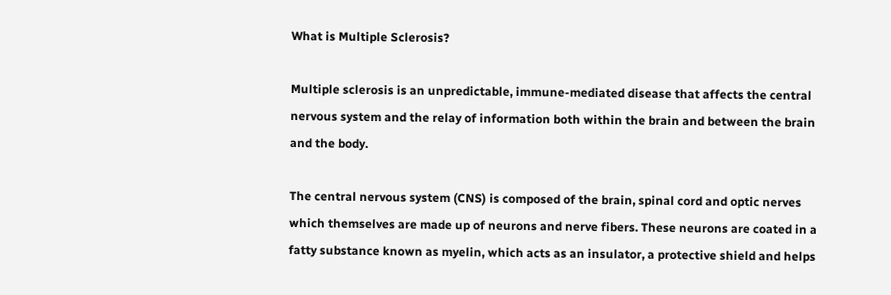What is Multiple Sclerosis?

Multiple sclerosis is an unpredictable, immune-mediated disease that affects the central nervous system and the relay of information both within the brain and between the brain and the body.

The central nervous system (CNS) is composed of the brain, spinal cord and optic nerves which themselves are made up of neurons and nerve fibers. These neurons are coated in a fatty substance known as myelin, which acts as an insulator, a protective shield and helps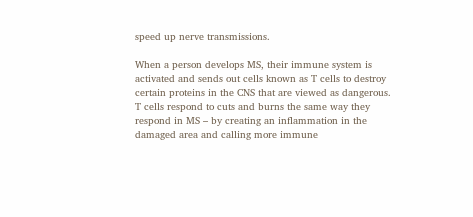speed up nerve transmissions.

When a person develops MS, their immune system is activated and sends out cells known as T cells to destroy certain proteins in the CNS that are viewed as dangerous. T cells respond to cuts and burns the same way they respond in MS – by creating an inflammation in the damaged area and calling more immune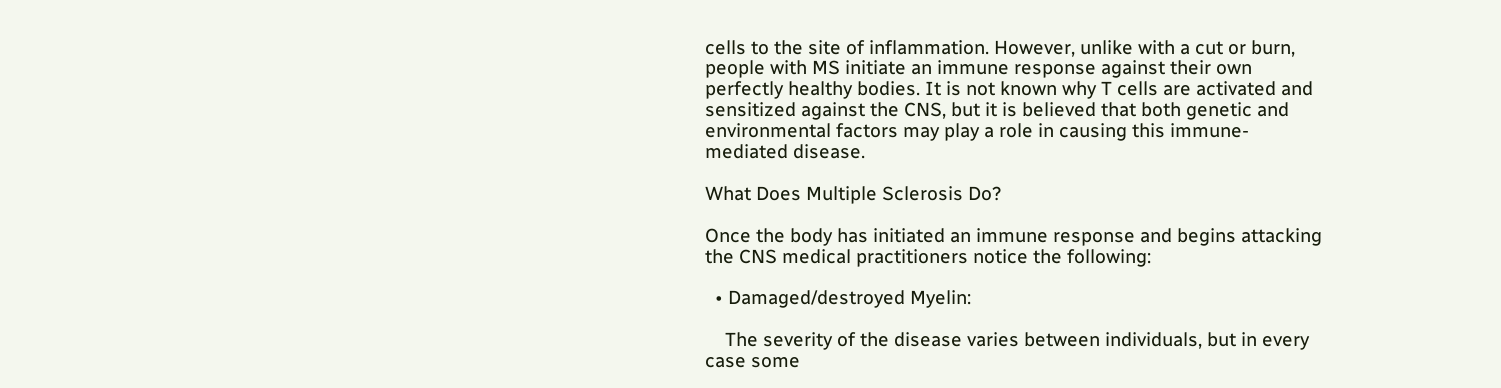cells to the site of inflammation. However, unlike with a cut or burn, people with MS initiate an immune response against their own perfectly healthy bodies. It is not known why T cells are activated and sensitized against the CNS, but it is believed that both genetic and environmental factors may play a role in causing this immune-mediated disease.

What Does Multiple Sclerosis Do?

Once the body has initiated an immune response and begins attacking the CNS medical practitioners notice the following:

  • Damaged/destroyed Myelin:

    The severity of the disease varies between individuals, but in every case some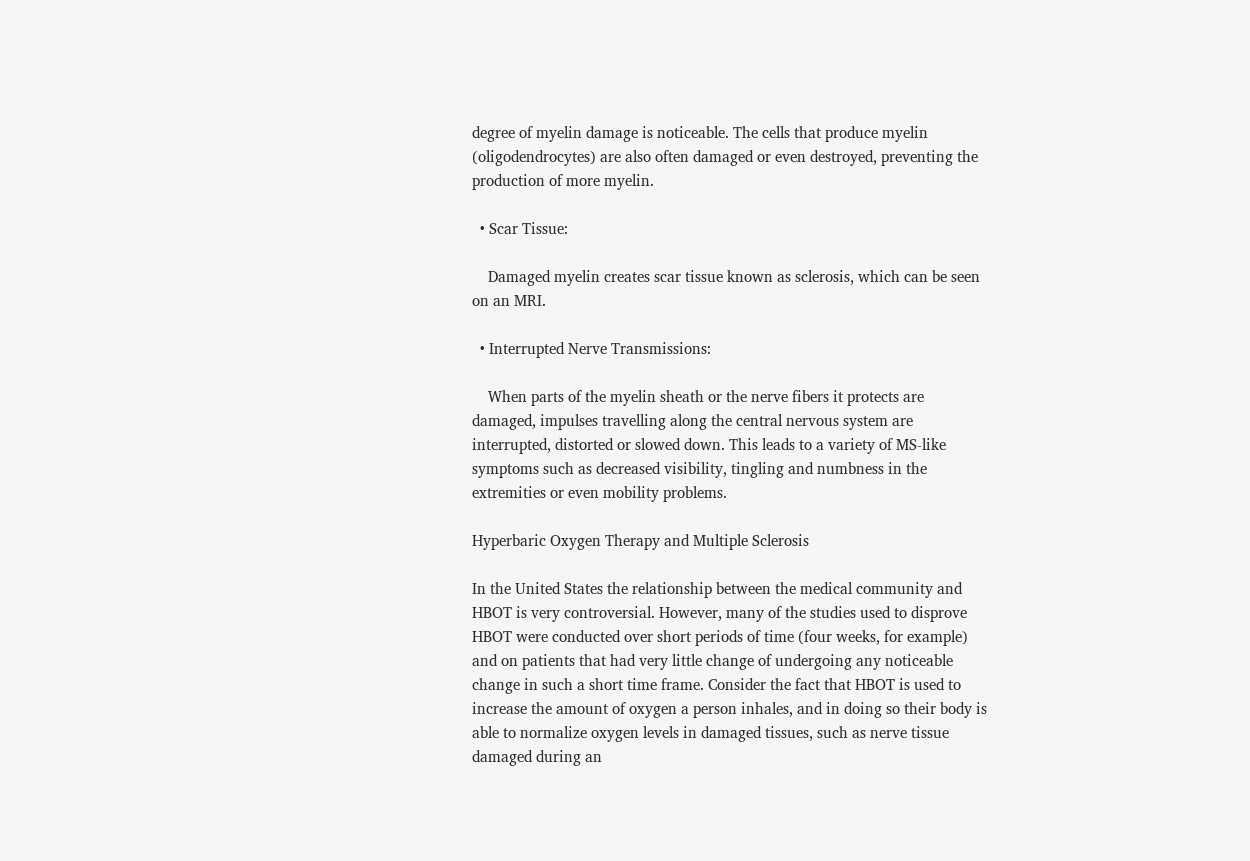degree of myelin damage is noticeable. The cells that produce myelin (oligodendrocytes) are also often damaged or even destroyed, preventing the production of more myelin.

  • Scar Tissue:

    Damaged myelin creates scar tissue known as sclerosis, which can be seen on an MRI.

  • Interrupted Nerve Transmissions:

    When parts of the myelin sheath or the nerve fibers it protects are damaged, impulses travelling along the central nervous system are interrupted, distorted or slowed down. This leads to a variety of MS-like symptoms such as decreased visibility, tingling and numbness in the extremities or even mobility problems.

Hyperbaric Oxygen Therapy and Multiple Sclerosis

In the United States the relationship between the medical community and HBOT is very controversial. However, many of the studies used to disprove HBOT were conducted over short periods of time (four weeks, for example) and on patients that had very little change of undergoing any noticeable change in such a short time frame. Consider the fact that HBOT is used to increase the amount of oxygen a person inhales, and in doing so their body is able to normalize oxygen levels in damaged tissues, such as nerve tissue damaged during an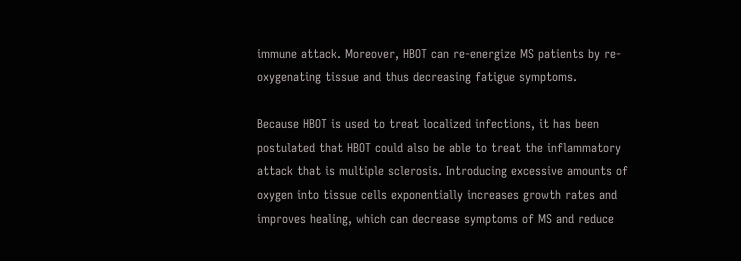immune attack. Moreover, HBOT can re-energize MS patients by re-oxygenating tissue and thus decreasing fatigue symptoms.

Because HBOT is used to treat localized infections, it has been postulated that HBOT could also be able to treat the inflammatory attack that is multiple sclerosis. Introducing excessive amounts of oxygen into tissue cells exponentially increases growth rates and improves healing, which can decrease symptoms of MS and reduce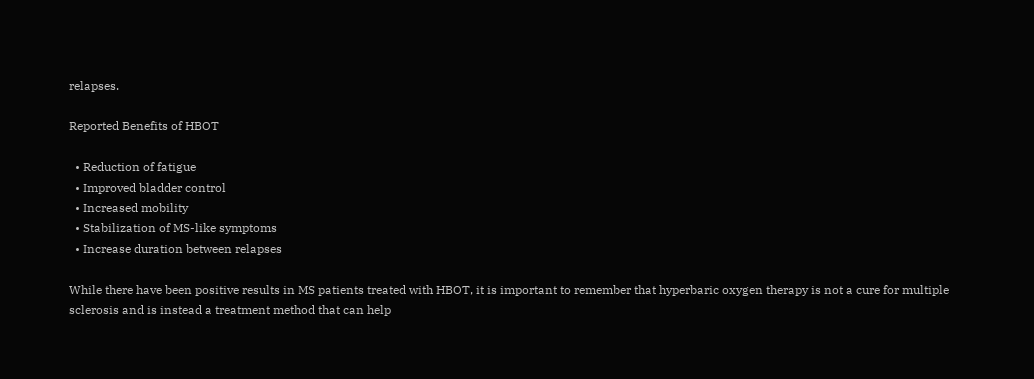relapses.

Reported Benefits of HBOT

  • Reduction of fatigue
  • Improved bladder control
  • Increased mobility
  • Stabilization of MS-like symptoms
  • Increase duration between relapses

While there have been positive results in MS patients treated with HBOT, it is important to remember that hyperbaric oxygen therapy is not a cure for multiple sclerosis and is instead a treatment method that can help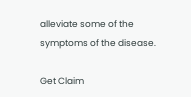alleviate some of the symptoms of the disease.

Get Claim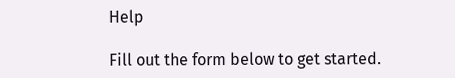Help

Fill out the form below to get started.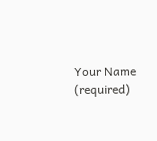Your Name (required)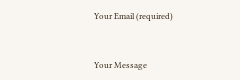Your Email (required)


Your Message